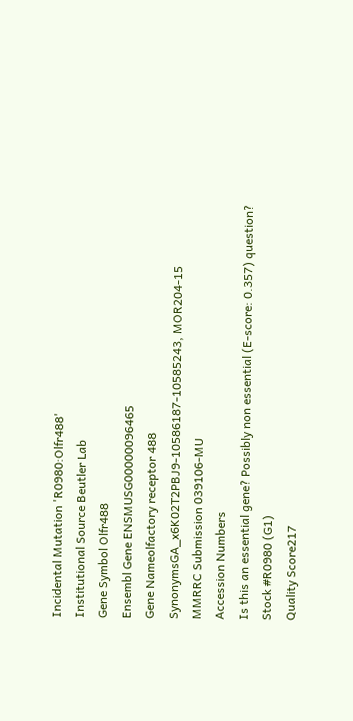Incidental Mutation 'R0980:Olfr488'
Institutional Source Beutler Lab
Gene Symbol Olfr488
Ensembl Gene ENSMUSG00000096465
Gene Nameolfactory receptor 488
SynonymsGA_x6K02T2PBJ9-10586187-10585243, MOR204-15
MMRRC Submission 039106-MU
Accession Numbers
Is this an essential gene? Possibly non essential (E-score: 0.357) question?
Stock #R0980 (G1)
Quality Score217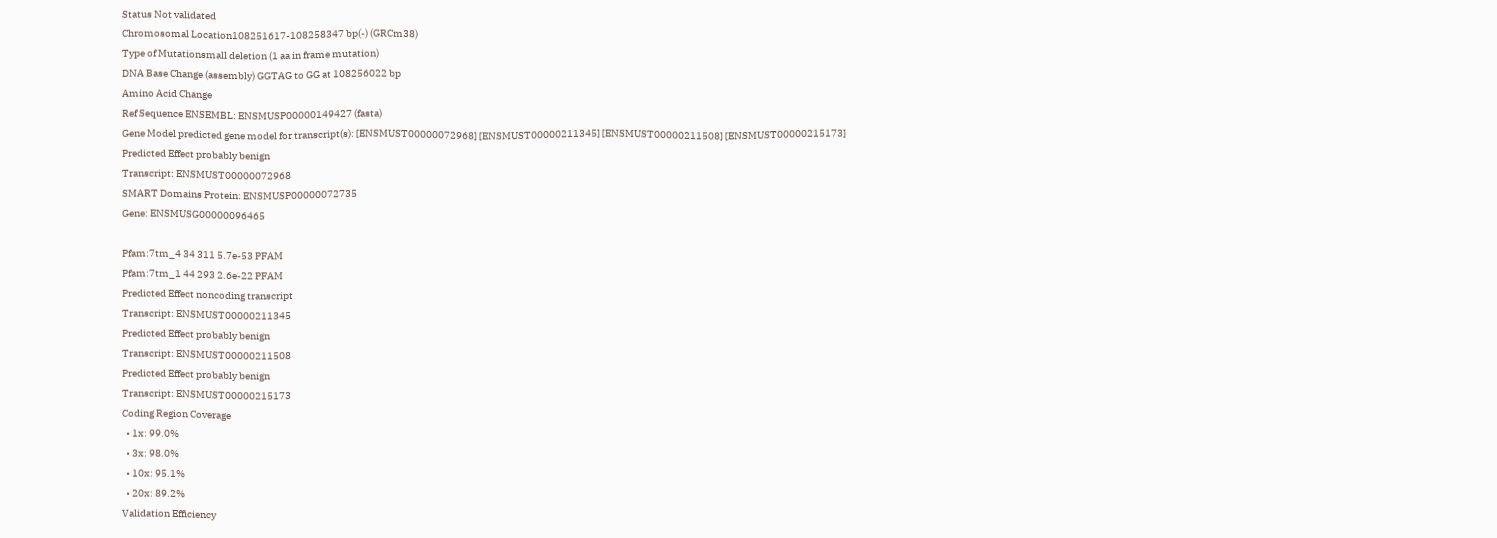Status Not validated
Chromosomal Location108251617-108258347 bp(-) (GRCm38)
Type of Mutationsmall deletion (1 aa in frame mutation)
DNA Base Change (assembly) GGTAG to GG at 108256022 bp
Amino Acid Change
Ref Sequence ENSEMBL: ENSMUSP00000149427 (fasta)
Gene Model predicted gene model for transcript(s): [ENSMUST00000072968] [ENSMUST00000211345] [ENSMUST00000211508] [ENSMUST00000215173]
Predicted Effect probably benign
Transcript: ENSMUST00000072968
SMART Domains Protein: ENSMUSP00000072735
Gene: ENSMUSG00000096465

Pfam:7tm_4 34 311 5.7e-53 PFAM
Pfam:7tm_1 44 293 2.6e-22 PFAM
Predicted Effect noncoding transcript
Transcript: ENSMUST00000211345
Predicted Effect probably benign
Transcript: ENSMUST00000211508
Predicted Effect probably benign
Transcript: ENSMUST00000215173
Coding Region Coverage
  • 1x: 99.0%
  • 3x: 98.0%
  • 10x: 95.1%
  • 20x: 89.2%
Validation Efficiency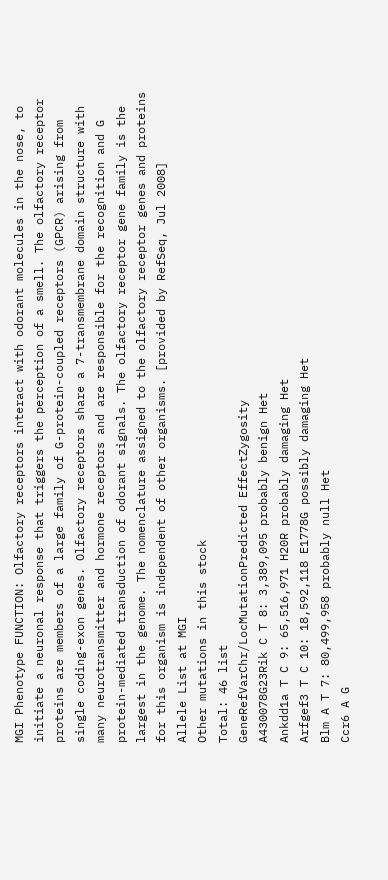MGI Phenotype FUNCTION: Olfactory receptors interact with odorant molecules in the nose, to initiate a neuronal response that triggers the perception of a smell. The olfactory receptor proteins are members of a large family of G-protein-coupled receptors (GPCR) arising from single coding-exon genes. Olfactory receptors share a 7-transmembrane domain structure with many neurotransmitter and hormone receptors and are responsible for the recognition and G protein-mediated transduction of odorant signals. The olfactory receptor gene family is the largest in the genome. The nomenclature assigned to the olfactory receptor genes and proteins for this organism is independent of other organisms. [provided by RefSeq, Jul 2008]
Allele List at MGI
Other mutations in this stock
Total: 46 list
GeneRefVarChr/LocMutationPredicted EffectZygosity
A430078G23Rik C T 8: 3,389,095 probably benign Het
Ankdd1a T C 9: 65,516,971 H20R probably damaging Het
Arfgef3 T C 10: 18,592,118 E1778G possibly damaging Het
Blm A T 7: 80,499,958 probably null Het
Ccr6 A G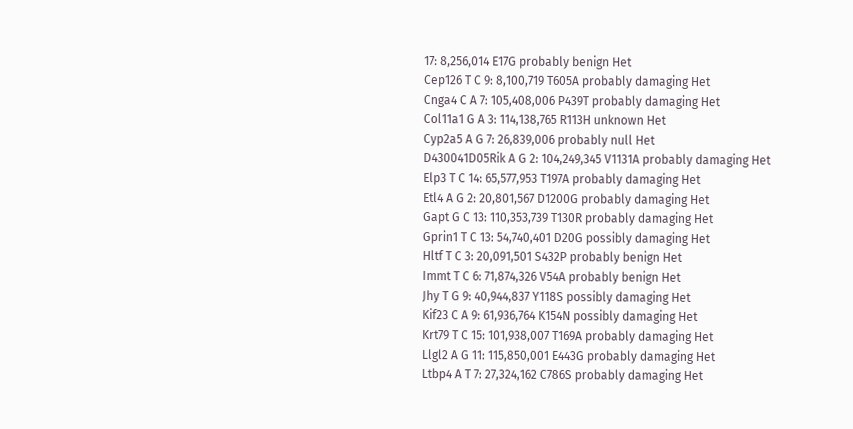17: 8,256,014 E17G probably benign Het
Cep126 T C 9: 8,100,719 T605A probably damaging Het
Cnga4 C A 7: 105,408,006 P439T probably damaging Het
Col11a1 G A 3: 114,138,765 R113H unknown Het
Cyp2a5 A G 7: 26,839,006 probably null Het
D430041D05Rik A G 2: 104,249,345 V1131A probably damaging Het
Elp3 T C 14: 65,577,953 T197A probably damaging Het
Etl4 A G 2: 20,801,567 D1200G probably damaging Het
Gapt G C 13: 110,353,739 T130R probably damaging Het
Gprin1 T C 13: 54,740,401 D20G possibly damaging Het
Hltf T C 3: 20,091,501 S432P probably benign Het
Immt T C 6: 71,874,326 V54A probably benign Het
Jhy T G 9: 40,944,837 Y118S possibly damaging Het
Kif23 C A 9: 61,936,764 K154N possibly damaging Het
Krt79 T C 15: 101,938,007 T169A probably damaging Het
Llgl2 A G 11: 115,850,001 E443G probably damaging Het
Ltbp4 A T 7: 27,324,162 C786S probably damaging Het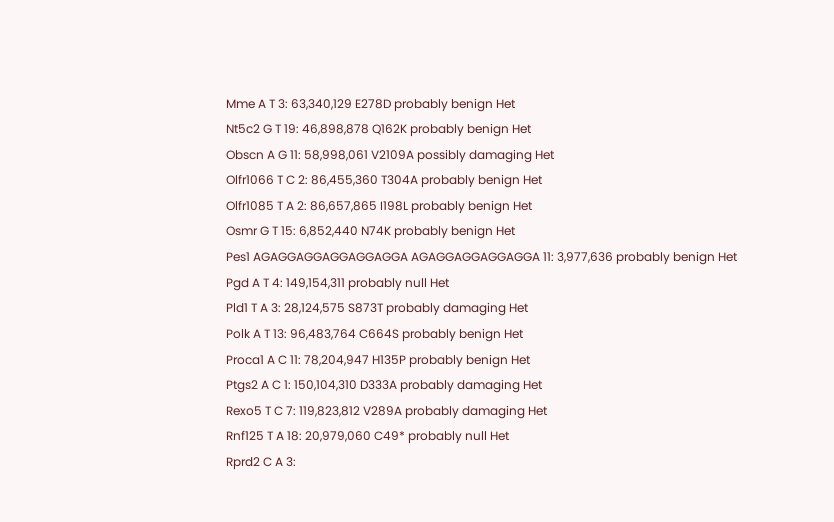Mme A T 3: 63,340,129 E278D probably benign Het
Nt5c2 G T 19: 46,898,878 Q162K probably benign Het
Obscn A G 11: 58,998,061 V2109A possibly damaging Het
Olfr1066 T C 2: 86,455,360 T304A probably benign Het
Olfr1085 T A 2: 86,657,865 I198L probably benign Het
Osmr G T 15: 6,852,440 N74K probably benign Het
Pes1 AGAGGAGGAGGAGGAGGA AGAGGAGGAGGAGGA 11: 3,977,636 probably benign Het
Pgd A T 4: 149,154,311 probably null Het
Pld1 T A 3: 28,124,575 S873T probably damaging Het
Polk A T 13: 96,483,764 C664S probably benign Het
Proca1 A C 11: 78,204,947 H135P probably benign Het
Ptgs2 A C 1: 150,104,310 D333A probably damaging Het
Rexo5 T C 7: 119,823,812 V289A probably damaging Het
Rnf125 T A 18: 20,979,060 C49* probably null Het
Rprd2 C A 3: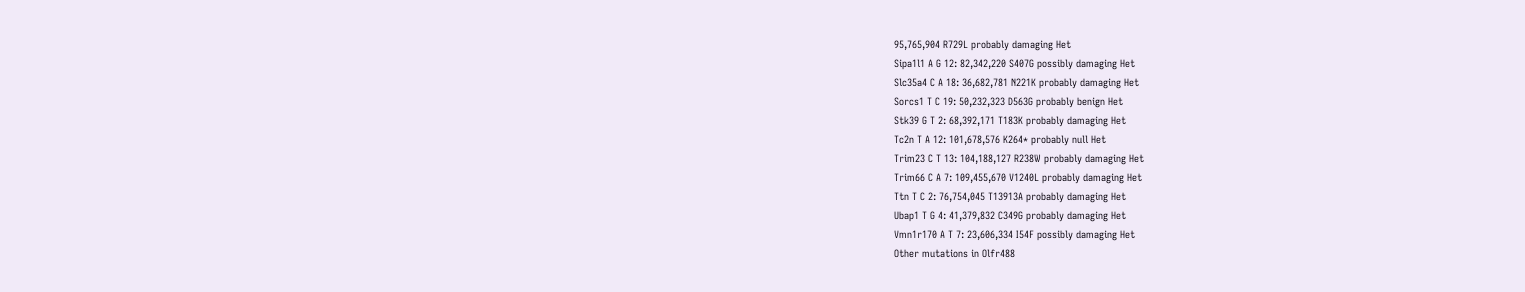95,765,904 R729L probably damaging Het
Sipa1l1 A G 12: 82,342,220 S407G possibly damaging Het
Slc35a4 C A 18: 36,682,781 N221K probably damaging Het
Sorcs1 T C 19: 50,232,323 D563G probably benign Het
Stk39 G T 2: 68,392,171 T183K probably damaging Het
Tc2n T A 12: 101,678,576 K264* probably null Het
Trim23 C T 13: 104,188,127 R238W probably damaging Het
Trim66 C A 7: 109,455,670 V1240L probably damaging Het
Ttn T C 2: 76,754,045 T13913A probably damaging Het
Ubap1 T G 4: 41,379,832 C349G probably damaging Het
Vmn1r170 A T 7: 23,606,334 I54F possibly damaging Het
Other mutations in Olfr488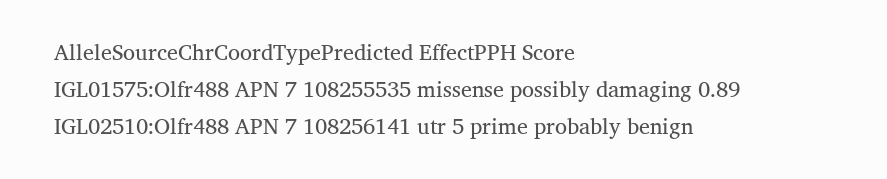AlleleSourceChrCoordTypePredicted EffectPPH Score
IGL01575:Olfr488 APN 7 108255535 missense possibly damaging 0.89
IGL02510:Olfr488 APN 7 108256141 utr 5 prime probably benign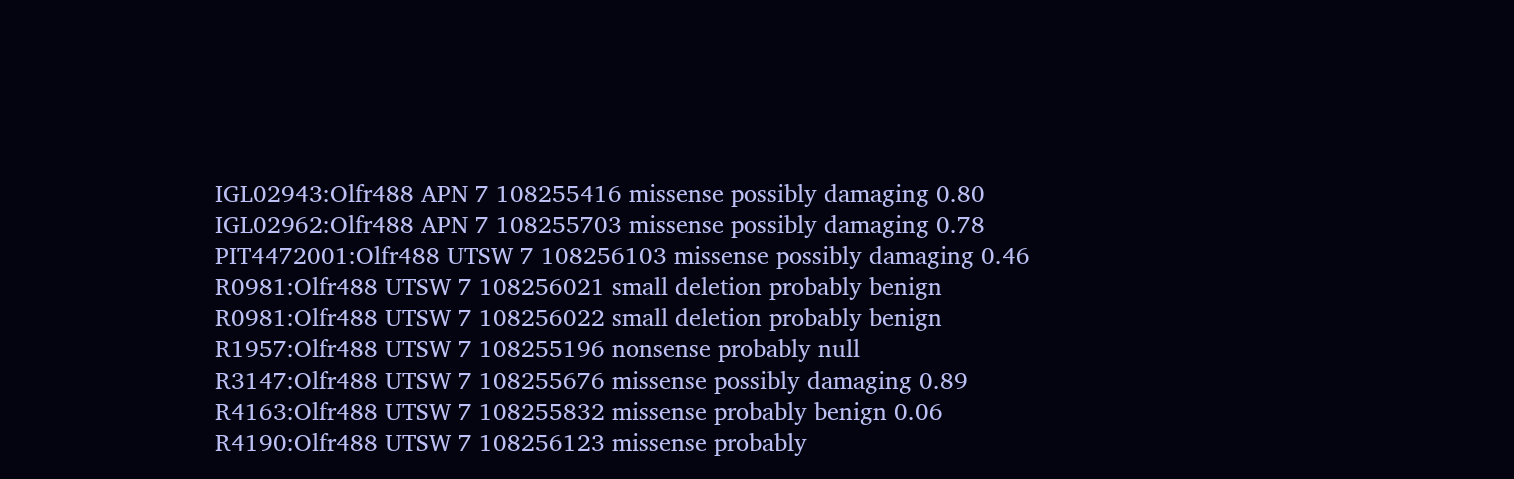IGL02943:Olfr488 APN 7 108255416 missense possibly damaging 0.80
IGL02962:Olfr488 APN 7 108255703 missense possibly damaging 0.78
PIT4472001:Olfr488 UTSW 7 108256103 missense possibly damaging 0.46
R0981:Olfr488 UTSW 7 108256021 small deletion probably benign
R0981:Olfr488 UTSW 7 108256022 small deletion probably benign
R1957:Olfr488 UTSW 7 108255196 nonsense probably null
R3147:Olfr488 UTSW 7 108255676 missense possibly damaging 0.89
R4163:Olfr488 UTSW 7 108255832 missense probably benign 0.06
R4190:Olfr488 UTSW 7 108256123 missense probably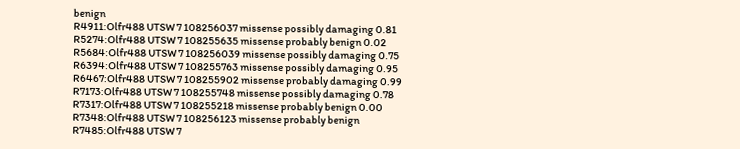benign
R4911:Olfr488 UTSW 7 108256037 missense possibly damaging 0.81
R5274:Olfr488 UTSW 7 108255635 missense probably benign 0.02
R5684:Olfr488 UTSW 7 108256039 missense possibly damaging 0.75
R6394:Olfr488 UTSW 7 108255763 missense possibly damaging 0.95
R6467:Olfr488 UTSW 7 108255902 missense probably damaging 0.99
R7173:Olfr488 UTSW 7 108255748 missense possibly damaging 0.78
R7317:Olfr488 UTSW 7 108255218 missense probably benign 0.00
R7348:Olfr488 UTSW 7 108256123 missense probably benign
R7485:Olfr488 UTSW 7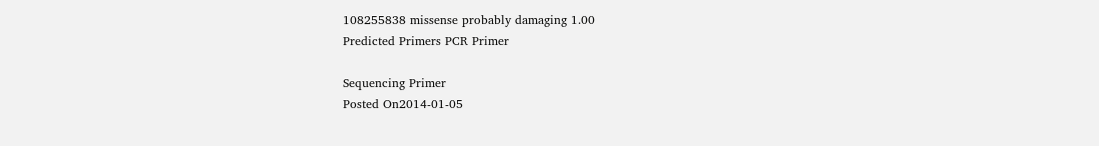108255838 missense probably damaging 1.00
Predicted Primers PCR Primer

Sequencing Primer
Posted On2014-01-05